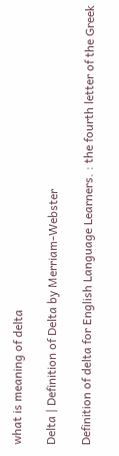what is meaning of delta

Delta | Definition of Delta by Merriam-Webster

Definition of delta for English Language Learners. : the fourth letter of the Greek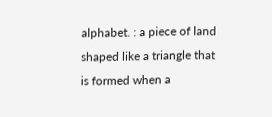alphabet. : a piece of land shaped like a triangle that is formed when a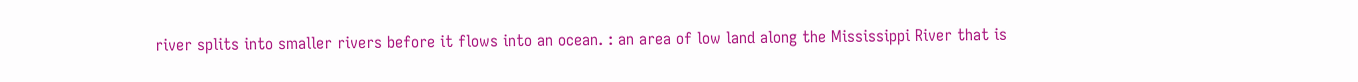river splits into smaller rivers before it flows into an ocean. : an area of low land along the Mississippi River that is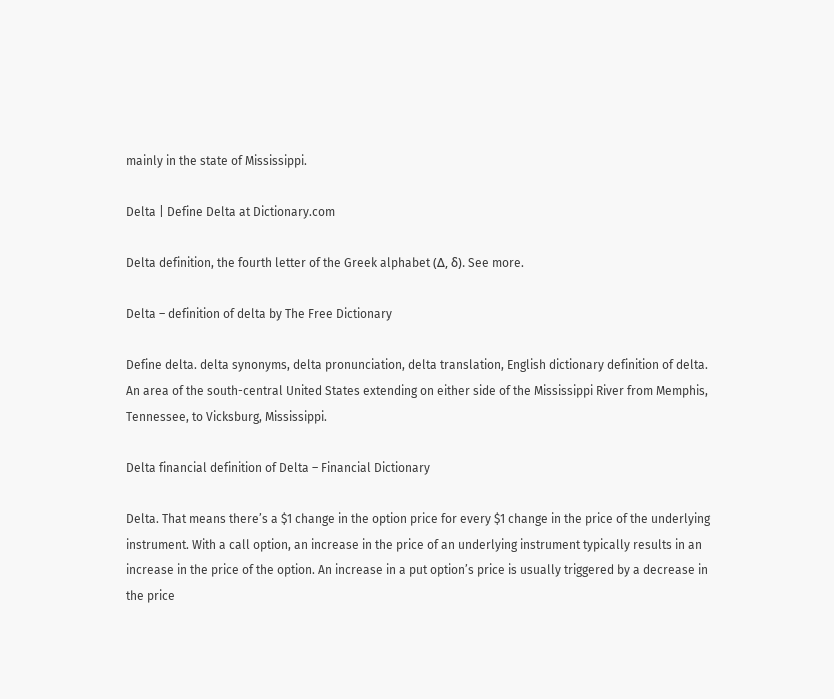mainly in the state of Mississippi.

Delta | Define Delta at Dictionary.com

Delta definition, the fourth letter of the Greek alphabet (Δ, δ). See more.

Delta – definition of delta by The Free Dictionary

Define delta. delta synonyms, delta pronunciation, delta translation, English dictionary definition of delta. An area of the south-central United States extending on either side of the Mississippi River from Memphis, Tennessee, to Vicksburg, Mississippi.

Delta financial definition of Delta – Financial Dictionary

Delta. That means there’s a $1 change in the option price for every $1 change in the price of the underlying instrument. With a call option, an increase in the price of an underlying instrument typically results in an increase in the price of the option. An increase in a put option’s price is usually triggered by a decrease in the price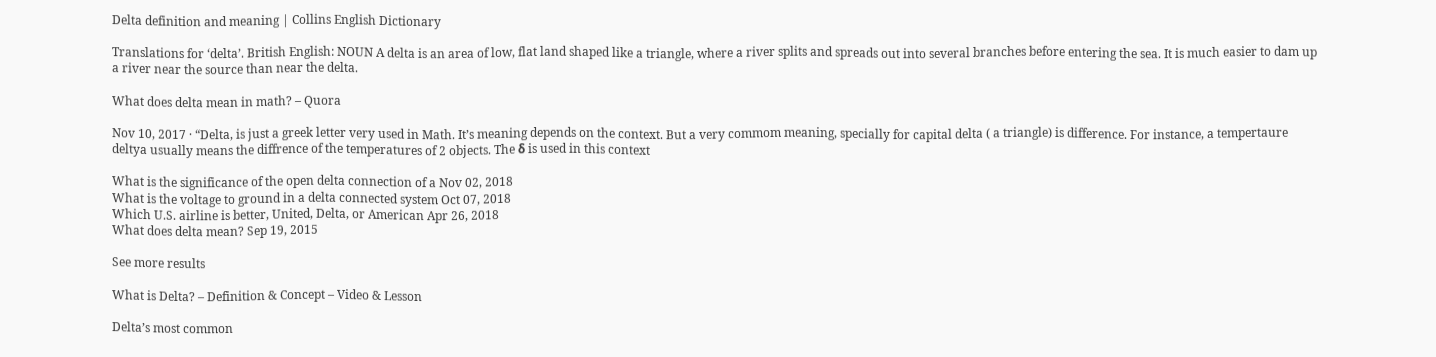Delta definition and meaning | Collins English Dictionary

Translations for ‘delta’. British English: NOUN A delta is an area of low, flat land shaped like a triangle, where a river splits and spreads out into several branches before entering the sea. It is much easier to dam up a river near the source than near the delta.

What does delta mean in math? – Quora

Nov 10, 2017 · “Delta, is just a greek letter very used in Math. It’s meaning depends on the context. But a very commom meaning, specially for capital delta ( a triangle) is difference. For instance, a tempertaure deltya usually means the diffrence of the temperatures of 2 objects. The δ is used in this context

What is the significance of the open delta connection of a Nov 02, 2018
What is the voltage to ground in a delta connected system Oct 07, 2018
Which U.S. airline is better, United, Delta, or American Apr 26, 2018
What does delta mean? Sep 19, 2015

See more results

What is Delta? – Definition & Concept – Video & Lesson

Delta’s most common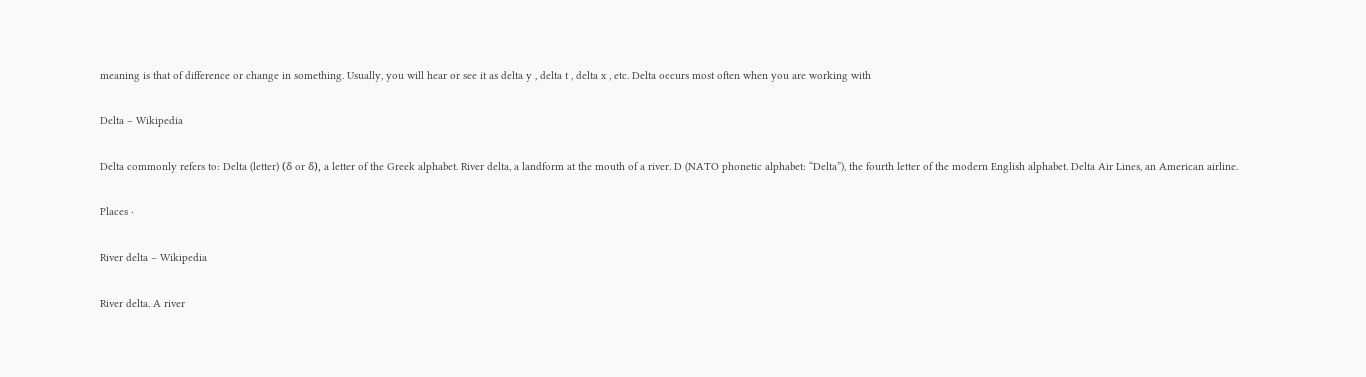meaning is that of difference or change in something. Usually, you will hear or see it as delta y , delta t , delta x , etc. Delta occurs most often when you are working with

Delta – Wikipedia

Delta commonly refers to: Delta (letter) (δ or δ), a letter of the Greek alphabet. River delta, a landform at the mouth of a river. D (NATO phonetic alphabet: “Delta”), the fourth letter of the modern English alphabet. Delta Air Lines, an American airline.

Places ·

River delta – Wikipedia

River delta. A river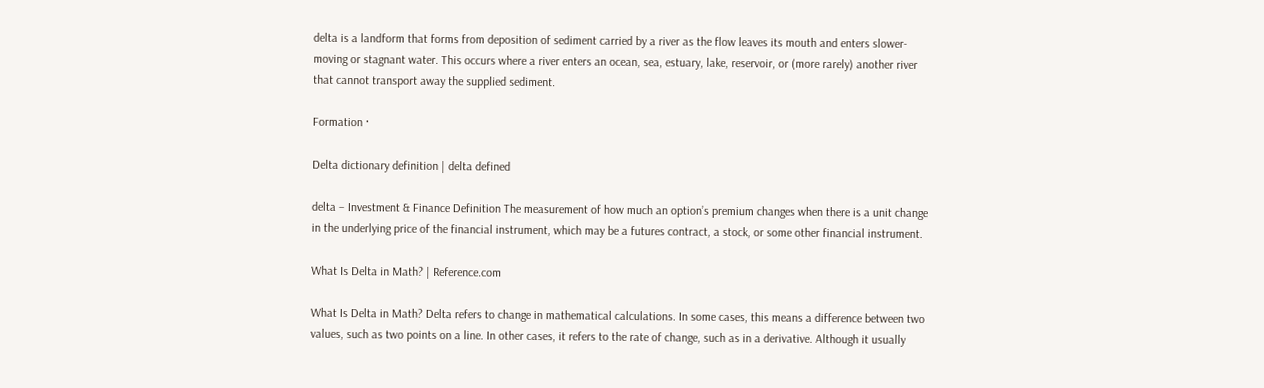delta is a landform that forms from deposition of sediment carried by a river as the flow leaves its mouth and enters slower-moving or stagnant water. This occurs where a river enters an ocean, sea, estuary, lake, reservoir, or (more rarely) another river that cannot transport away the supplied sediment.

Formation ·

Delta dictionary definition | delta defined

delta – Investment & Finance Definition The measurement of how much an option’s premium changes when there is a unit change in the underlying price of the financial instrument, which may be a futures contract, a stock, or some other financial instrument.

What Is Delta in Math? | Reference.com

What Is Delta in Math? Delta refers to change in mathematical calculations. In some cases, this means a difference between two values, such as two points on a line. In other cases, it refers to the rate of change, such as in a derivative. Although it usually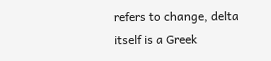refers to change, delta itself is a Greek